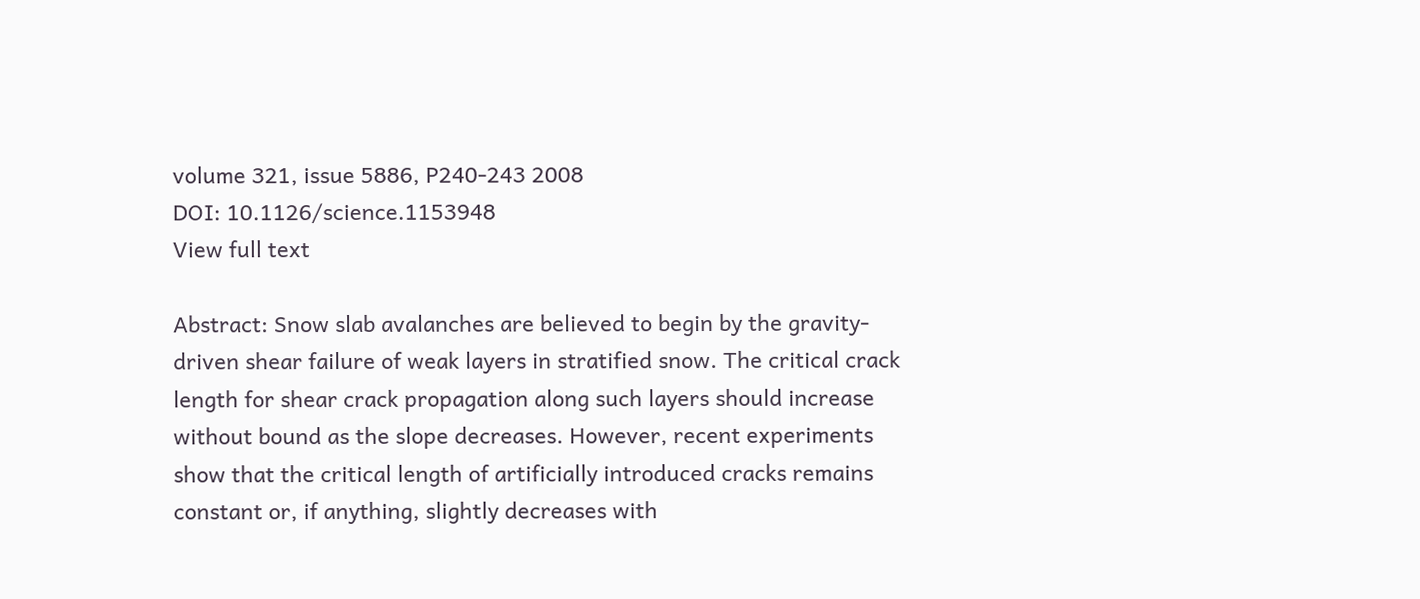volume 321, issue 5886, P240-243 2008
DOI: 10.1126/science.1153948
View full text

Abstract: Snow slab avalanches are believed to begin by the gravity-driven shear failure of weak layers in stratified snow. The critical crack length for shear crack propagation along such layers should increase without bound as the slope decreases. However, recent experiments show that the critical length of artificially introduced cracks remains constant or, if anything, slightly decreases with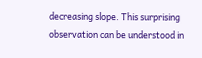decreasing slope. This surprising observation can be understood in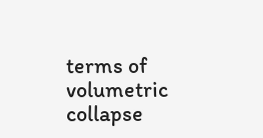terms of volumetric collapse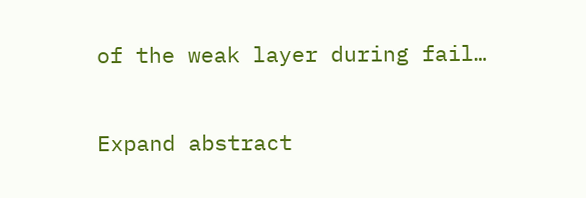of the weak layer during fail…

Expand abstract